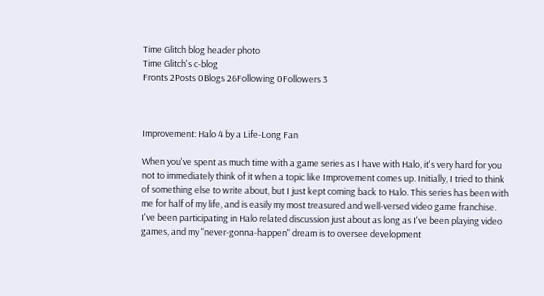Time Glitch blog header photo
Time Glitch's c-blog
Fronts 2Posts 0Blogs 26Following 0Followers 3



Improvement: Halo 4 by a Life-Long Fan

When you've spent as much time with a game series as I have with Halo, it's very hard for you not to immediately think of it when a topic like Improvement comes up. Initially, I tried to think of something else to write about, but I just kept coming back to Halo. This series has been with me for half of my life, and is easily my most treasured and well-versed video game franchise. I've been participating in Halo related discussion just about as long as I've been playing video games, and my "never-gonna-happen" dream is to oversee development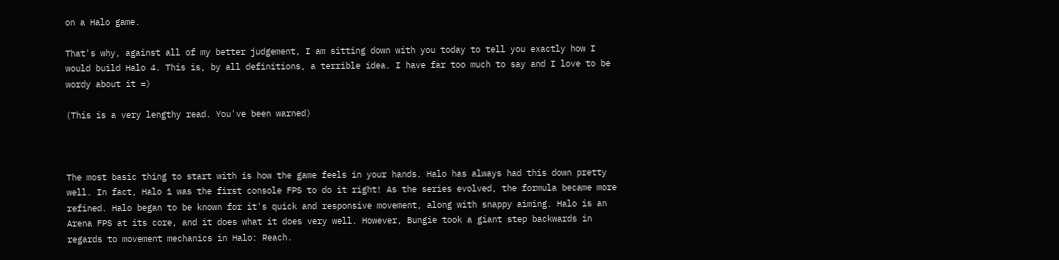on a Halo game.

That's why, against all of my better judgement, I am sitting down with you today to tell you exactly how I would build Halo 4. This is, by all definitions, a terrible idea. I have far too much to say and I love to be wordy about it =)

(This is a very lengthy read. You've been warned)



The most basic thing to start with is how the game feels in your hands. Halo has always had this down pretty well. In fact, Halo 1 was the first console FPS to do it right! As the series evolved, the formula became more refined. Halo began to be known for it's quick and responsive movement, along with snappy aiming. Halo is an Arena FPS at its core, and it does what it does very well. However, Bungie took a giant step backwards in regards to movement mechanics in Halo: Reach.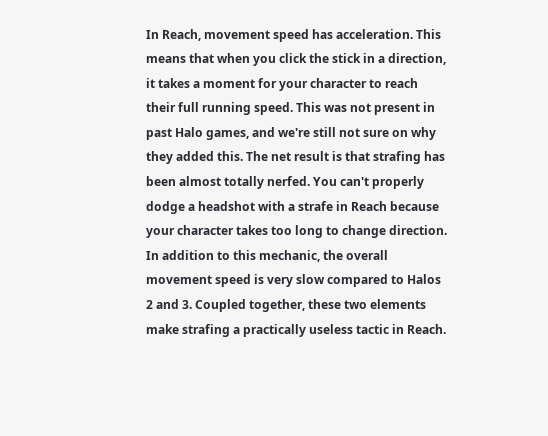In Reach, movement speed has acceleration. This means that when you click the stick in a direction, it takes a moment for your character to reach their full running speed. This was not present in past Halo games, and we're still not sure on why they added this. The net result is that strafing has been almost totally nerfed. You can't properly dodge a headshot with a strafe in Reach because your character takes too long to change direction. In addition to this mechanic, the overall movement speed is very slow compared to Halos 2 and 3. Coupled together, these two elements make strafing a practically useless tactic in Reach.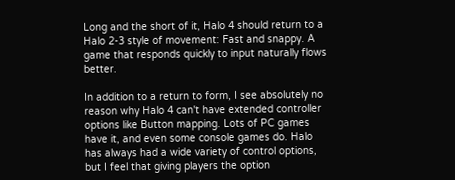Long and the short of it, Halo 4 should return to a Halo 2-3 style of movement: Fast and snappy. A game that responds quickly to input naturally flows better.

In addition to a return to form, I see absolutely no reason why Halo 4 can't have extended controller options like Button mapping. Lots of PC games have it, and even some console games do. Halo has always had a wide variety of control options, but I feel that giving players the option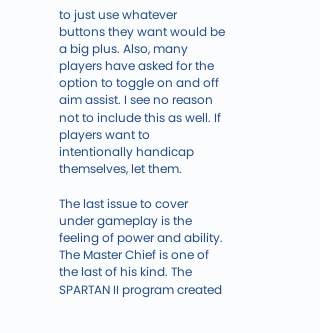to just use whatever buttons they want would be a big plus. Also, many players have asked for the option to toggle on and off aim assist. I see no reason not to include this as well. If players want to intentionally handicap themselves, let them.

The last issue to cover under gameplay is the feeling of power and ability. The Master Chief is one of the last of his kind. The SPARTAN II program created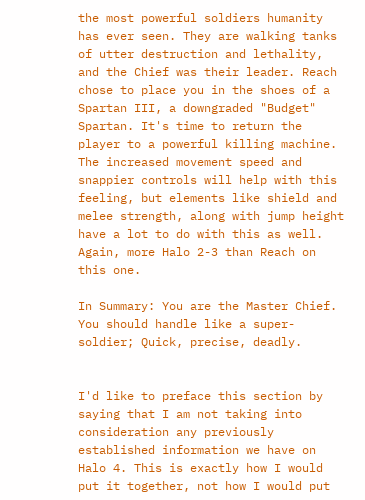the most powerful soldiers humanity has ever seen. They are walking tanks of utter destruction and lethality, and the Chief was their leader. Reach chose to place you in the shoes of a Spartan III, a downgraded "Budget" Spartan. It's time to return the player to a powerful killing machine. The increased movement speed and snappier controls will help with this feeling, but elements like shield and melee strength, along with jump height have a lot to do with this as well. Again, more Halo 2-3 than Reach on this one.

In Summary: You are the Master Chief. You should handle like a super-soldier; Quick, precise, deadly.


I'd like to preface this section by saying that I am not taking into consideration any previously established information we have on Halo 4. This is exactly how I would put it together, not how I would put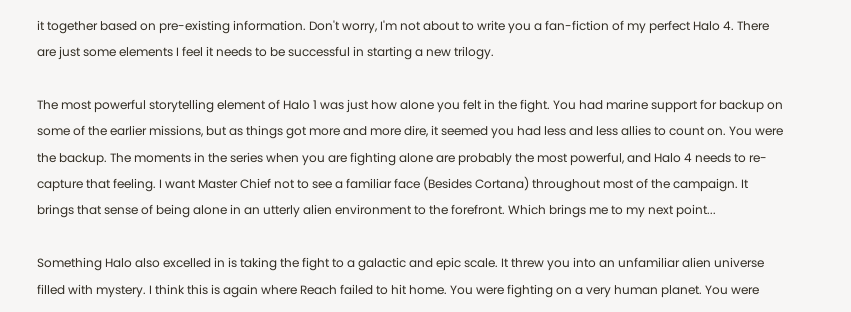it together based on pre-existing information. Don't worry, I'm not about to write you a fan-fiction of my perfect Halo 4. There are just some elements I feel it needs to be successful in starting a new trilogy.

The most powerful storytelling element of Halo 1 was just how alone you felt in the fight. You had marine support for backup on some of the earlier missions, but as things got more and more dire, it seemed you had less and less allies to count on. You were the backup. The moments in the series when you are fighting alone are probably the most powerful, and Halo 4 needs to re-capture that feeling. I want Master Chief not to see a familiar face (Besides Cortana) throughout most of the campaign. It brings that sense of being alone in an utterly alien environment to the forefront. Which brings me to my next point...

Something Halo also excelled in is taking the fight to a galactic and epic scale. It threw you into an unfamiliar alien universe filled with mystery. I think this is again where Reach failed to hit home. You were fighting on a very human planet. You were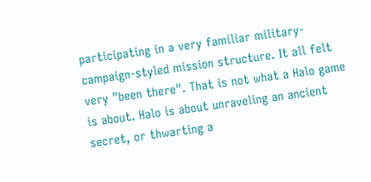participating in a very familiar military-campaign-styled mission structure. It all felt very "been there". That is not what a Halo game is about. Halo is about unraveling an ancient secret, or thwarting a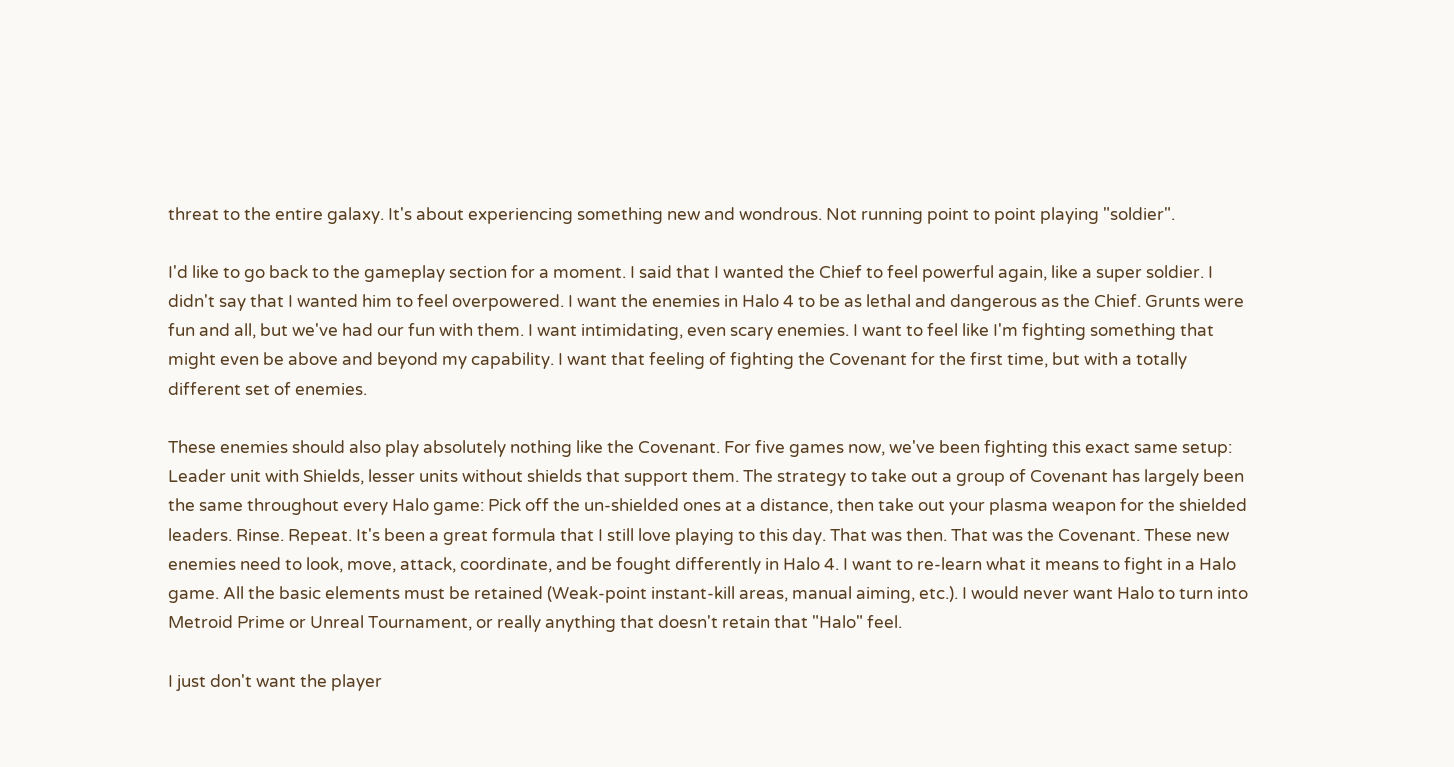threat to the entire galaxy. It's about experiencing something new and wondrous. Not running point to point playing "soldier".

I'd like to go back to the gameplay section for a moment. I said that I wanted the Chief to feel powerful again, like a super soldier. I didn't say that I wanted him to feel overpowered. I want the enemies in Halo 4 to be as lethal and dangerous as the Chief. Grunts were fun and all, but we've had our fun with them. I want intimidating, even scary enemies. I want to feel like I'm fighting something that might even be above and beyond my capability. I want that feeling of fighting the Covenant for the first time, but with a totally different set of enemies.

These enemies should also play absolutely nothing like the Covenant. For five games now, we've been fighting this exact same setup: Leader unit with Shields, lesser units without shields that support them. The strategy to take out a group of Covenant has largely been the same throughout every Halo game: Pick off the un-shielded ones at a distance, then take out your plasma weapon for the shielded leaders. Rinse. Repeat. It's been a great formula that I still love playing to this day. That was then. That was the Covenant. These new enemies need to look, move, attack, coordinate, and be fought differently in Halo 4. I want to re-learn what it means to fight in a Halo game. All the basic elements must be retained (Weak-point instant-kill areas, manual aiming, etc.). I would never want Halo to turn into Metroid Prime or Unreal Tournament, or really anything that doesn't retain that "Halo" feel.

I just don't want the player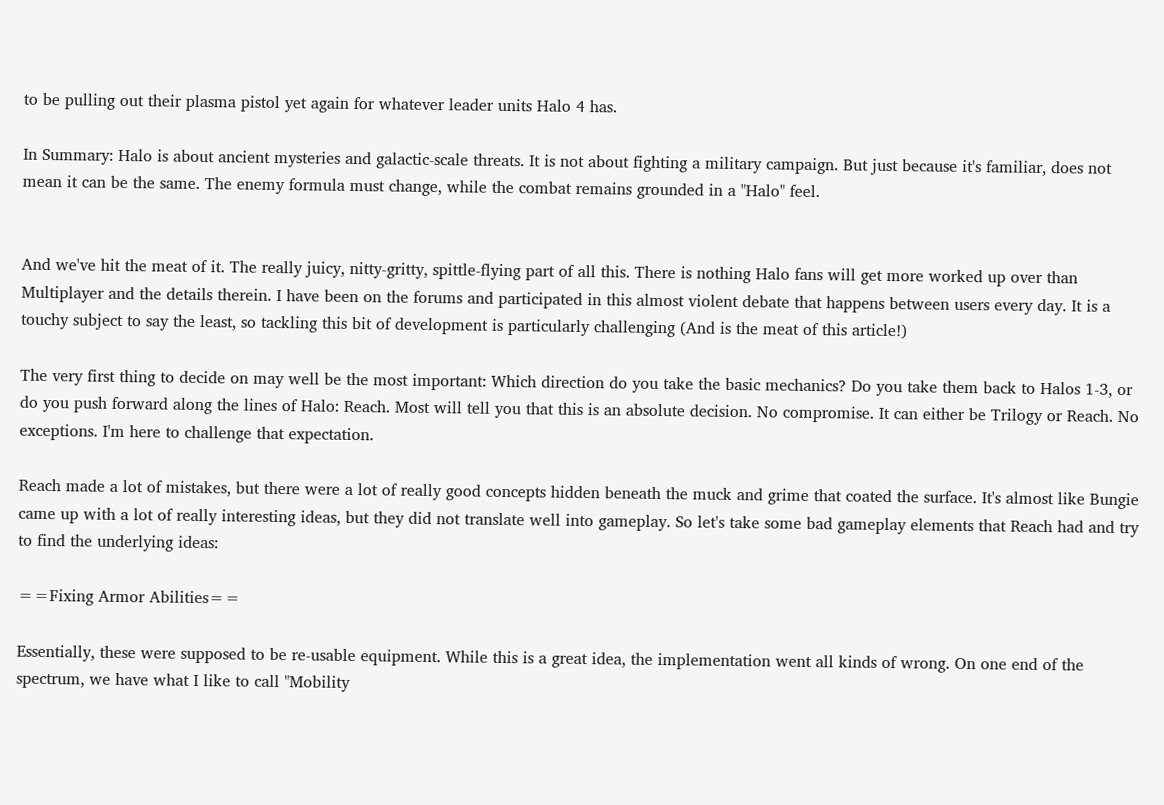to be pulling out their plasma pistol yet again for whatever leader units Halo 4 has.

In Summary: Halo is about ancient mysteries and galactic-scale threats. It is not about fighting a military campaign. But just because it's familiar, does not mean it can be the same. The enemy formula must change, while the combat remains grounded in a "Halo" feel.


And we've hit the meat of it. The really juicy, nitty-gritty, spittle-flying part of all this. There is nothing Halo fans will get more worked up over than Multiplayer and the details therein. I have been on the forums and participated in this almost violent debate that happens between users every day. It is a touchy subject to say the least, so tackling this bit of development is particularly challenging (And is the meat of this article!)

The very first thing to decide on may well be the most important: Which direction do you take the basic mechanics? Do you take them back to Halos 1-3, or do you push forward along the lines of Halo: Reach. Most will tell you that this is an absolute decision. No compromise. It can either be Trilogy or Reach. No exceptions. I'm here to challenge that expectation.

Reach made a lot of mistakes, but there were a lot of really good concepts hidden beneath the muck and grime that coated the surface. It's almost like Bungie came up with a lot of really interesting ideas, but they did not translate well into gameplay. So let's take some bad gameplay elements that Reach had and try to find the underlying ideas:

==Fixing Armor Abilities==

Essentially, these were supposed to be re-usable equipment. While this is a great idea, the implementation went all kinds of wrong. On one end of the spectrum, we have what I like to call "Mobility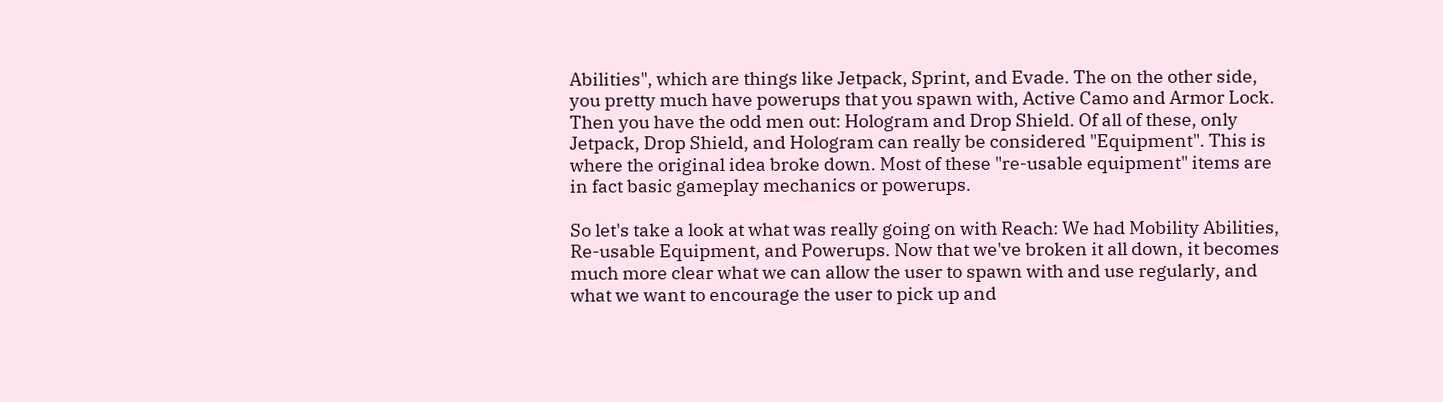Abilities", which are things like Jetpack, Sprint, and Evade. The on the other side, you pretty much have powerups that you spawn with, Active Camo and Armor Lock. Then you have the odd men out: Hologram and Drop Shield. Of all of these, only Jetpack, Drop Shield, and Hologram can really be considered "Equipment". This is where the original idea broke down. Most of these "re-usable equipment" items are in fact basic gameplay mechanics or powerups.

So let's take a look at what was really going on with Reach: We had Mobility Abilities, Re-usable Equipment, and Powerups. Now that we've broken it all down, it becomes much more clear what we can allow the user to spawn with and use regularly, and what we want to encourage the user to pick up and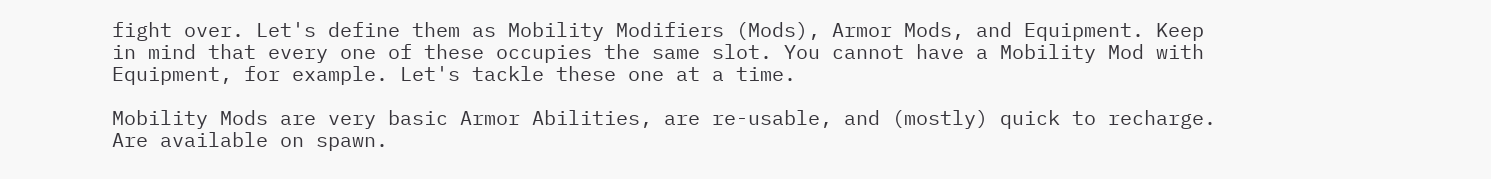fight over. Let's define them as Mobility Modifiers (Mods), Armor Mods, and Equipment. Keep in mind that every one of these occupies the same slot. You cannot have a Mobility Mod with Equipment, for example. Let's tackle these one at a time.

Mobility Mods are very basic Armor Abilities, are re-usable, and (mostly) quick to recharge. Are available on spawn.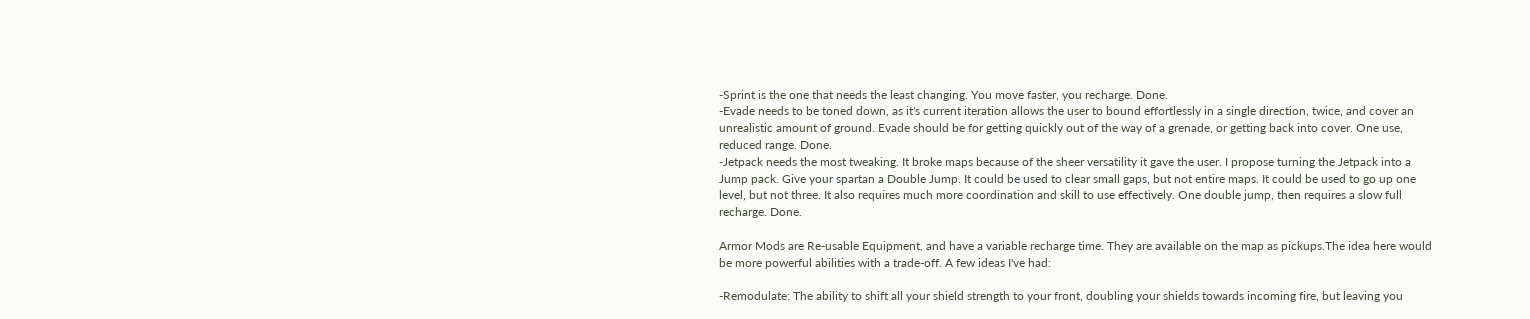-Sprint is the one that needs the least changing. You move faster, you recharge. Done.
-Evade needs to be toned down, as it's current iteration allows the user to bound effortlessly in a single direction, twice, and cover an unrealistic amount of ground. Evade should be for getting quickly out of the way of a grenade, or getting back into cover. One use, reduced range. Done.
-Jetpack needs the most tweaking. It broke maps because of the sheer versatility it gave the user. I propose turning the Jetpack into a Jump pack. Give your spartan a Double Jump. It could be used to clear small gaps, but not entire maps. It could be used to go up one level, but not three. It also requires much more coordination and skill to use effectively. One double jump, then requires a slow full recharge. Done.

Armor Mods are Re-usable Equipment, and have a variable recharge time. They are available on the map as pickups.The idea here would be more powerful abilities with a trade-off. A few ideas I've had:

-Remodulate: The ability to shift all your shield strength to your front, doubling your shields towards incoming fire, but leaving you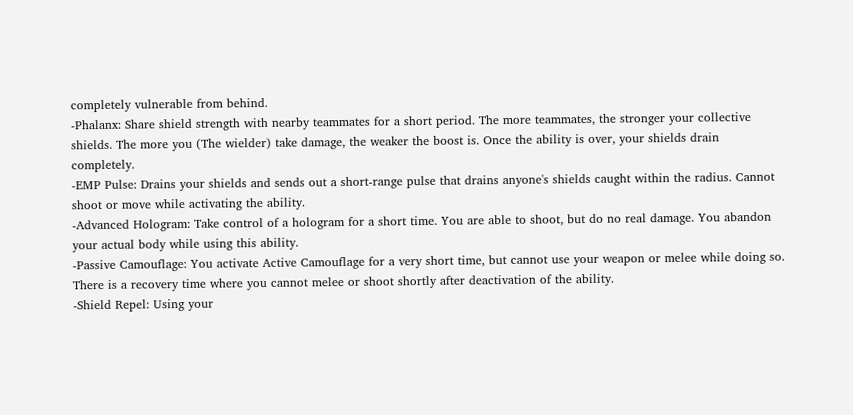completely vulnerable from behind.
-Phalanx: Share shield strength with nearby teammates for a short period. The more teammates, the stronger your collective shields. The more you (The wielder) take damage, the weaker the boost is. Once the ability is over, your shields drain completely.
-EMP Pulse: Drains your shields and sends out a short-range pulse that drains anyone's shields caught within the radius. Cannot shoot or move while activating the ability.
-Advanced Hologram: Take control of a hologram for a short time. You are able to shoot, but do no real damage. You abandon your actual body while using this ability.
-Passive Camouflage: You activate Active Camouflage for a very short time, but cannot use your weapon or melee while doing so. There is a recovery time where you cannot melee or shoot shortly after deactivation of the ability.
-Shield Repel: Using your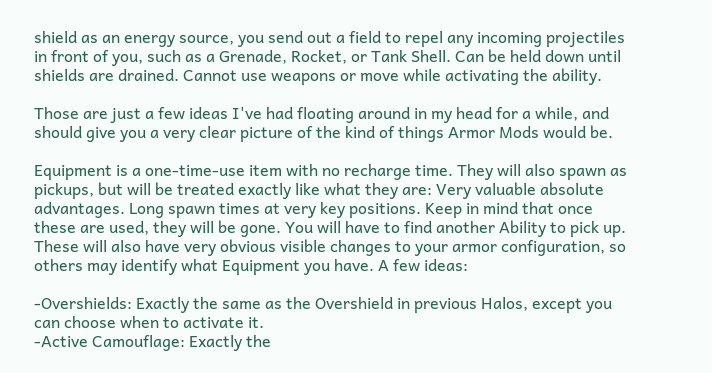shield as an energy source, you send out a field to repel any incoming projectiles in front of you, such as a Grenade, Rocket, or Tank Shell. Can be held down until shields are drained. Cannot use weapons or move while activating the ability.

Those are just a few ideas I've had floating around in my head for a while, and should give you a very clear picture of the kind of things Armor Mods would be.

Equipment is a one-time-use item with no recharge time. They will also spawn as pickups, but will be treated exactly like what they are: Very valuable absolute advantages. Long spawn times at very key positions. Keep in mind that once these are used, they will be gone. You will have to find another Ability to pick up. These will also have very obvious visible changes to your armor configuration, so others may identify what Equipment you have. A few ideas:

-Overshields: Exactly the same as the Overshield in previous Halos, except you can choose when to activate it.
-Active Camouflage: Exactly the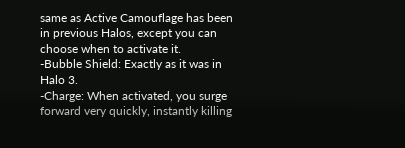same as Active Camouflage has been in previous Halos, except you can choose when to activate it.
-Bubble Shield: Exactly as it was in Halo 3.
-Charge: When activated, you surge forward very quickly, instantly killing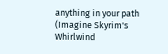anything in your path (Imagine Skyrim's Whirlwind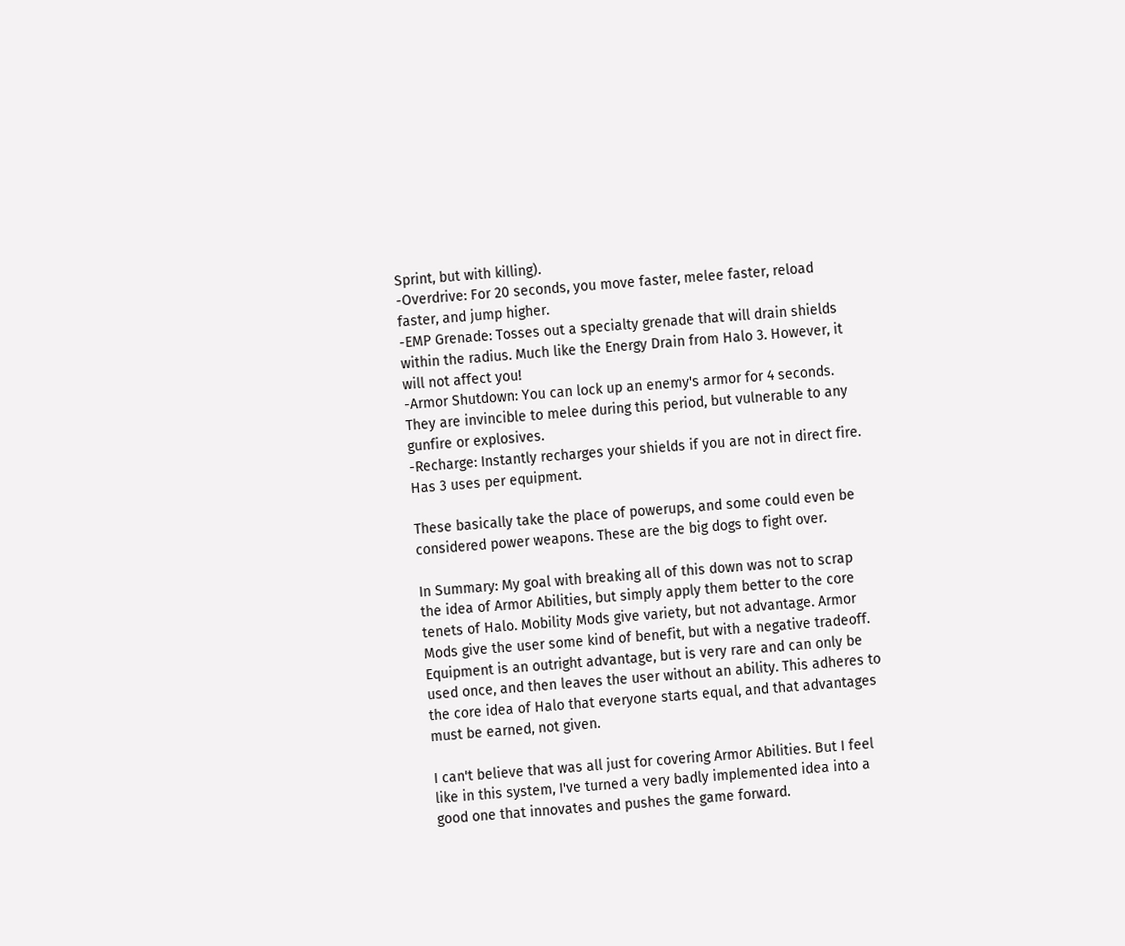Sprint, but with killing).
-Overdrive: For 20 seconds, you move faster, melee faster, reload faster, and jump higher.
-EMP Grenade: Tosses out a specialty grenade that will drain shields within the radius. Much like the Energy Drain from Halo 3. However, it will not affect you!
-Armor Shutdown: You can lock up an enemy's armor for 4 seconds. They are invincible to melee during this period, but vulnerable to any gunfire or explosives.
-Recharge: Instantly recharges your shields if you are not in direct fire. Has 3 uses per equipment.

These basically take the place of powerups, and some could even be considered power weapons. These are the big dogs to fight over.

In Summary: My goal with breaking all of this down was not to scrap the idea of Armor Abilities, but simply apply them better to the core tenets of Halo. Mobility Mods give variety, but not advantage. Armor Mods give the user some kind of benefit, but with a negative tradeoff. Equipment is an outright advantage, but is very rare and can only be used once, and then leaves the user without an ability. This adheres to the core idea of Halo that everyone starts equal, and that advantages must be earned, not given.

I can't believe that was all just for covering Armor Abilities. But I feel like in this system, I've turned a very badly implemented idea into a good one that innovates and pushes the game forward.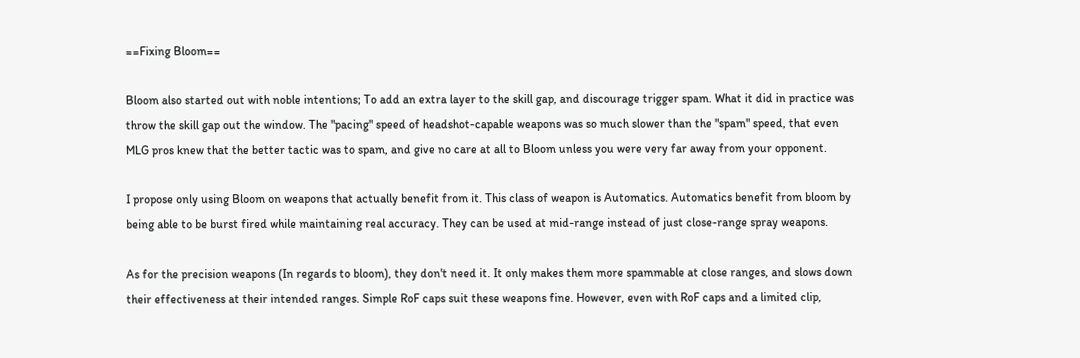==Fixing Bloom==

Bloom also started out with noble intentions; To add an extra layer to the skill gap, and discourage trigger spam. What it did in practice was throw the skill gap out the window. The "pacing" speed of headshot-capable weapons was so much slower than the "spam" speed, that even MLG pros knew that the better tactic was to spam, and give no care at all to Bloom unless you were very far away from your opponent.

I propose only using Bloom on weapons that actually benefit from it. This class of weapon is Automatics. Automatics benefit from bloom by being able to be burst fired while maintaining real accuracy. They can be used at mid-range instead of just close-range spray weapons.

As for the precision weapons (In regards to bloom), they don't need it. It only makes them more spammable at close ranges, and slows down their effectiveness at their intended ranges. Simple RoF caps suit these weapons fine. However, even with RoF caps and a limited clip,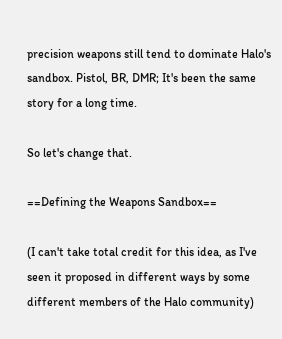precision weapons still tend to dominate Halo's sandbox. Pistol, BR, DMR; It's been the same story for a long time.

So let's change that.

==Defining the Weapons Sandbox==

(I can't take total credit for this idea, as I've seen it proposed in different ways by some different members of the Halo community)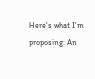Here's what I'm proposing: An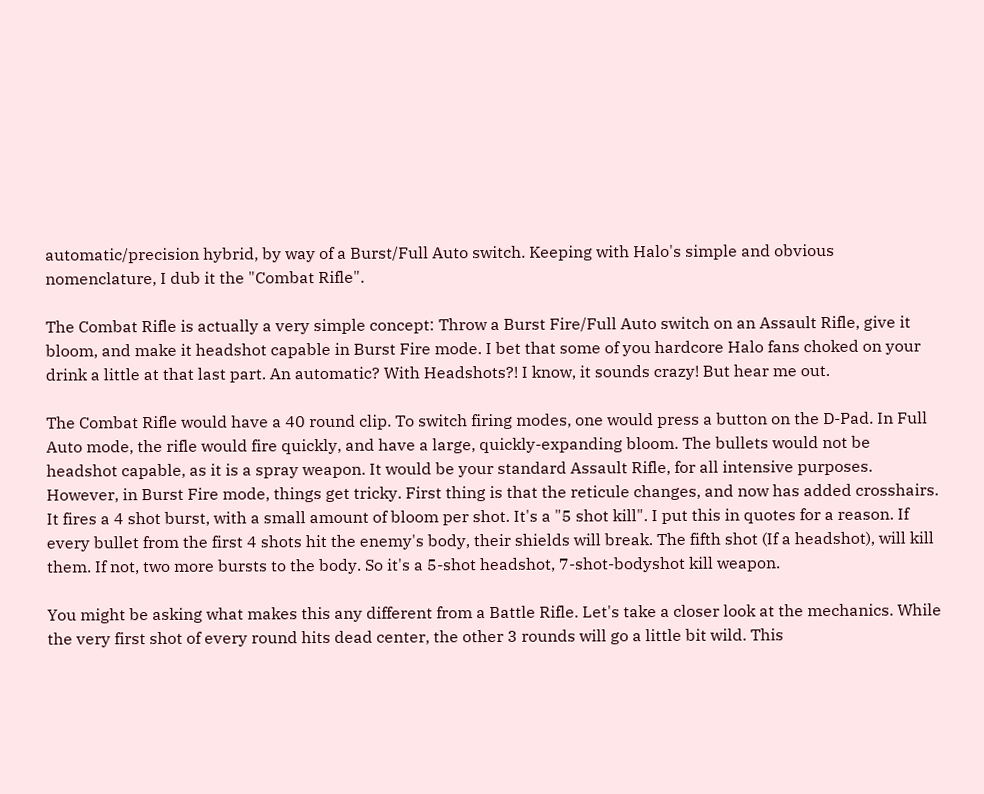automatic/precision hybrid, by way of a Burst/Full Auto switch. Keeping with Halo's simple and obvious nomenclature, I dub it the "Combat Rifle".

The Combat Rifle is actually a very simple concept: Throw a Burst Fire/Full Auto switch on an Assault Rifle, give it bloom, and make it headshot capable in Burst Fire mode. I bet that some of you hardcore Halo fans choked on your drink a little at that last part. An automatic? With Headshots?! I know, it sounds crazy! But hear me out.

The Combat Rifle would have a 40 round clip. To switch firing modes, one would press a button on the D-Pad. In Full Auto mode, the rifle would fire quickly, and have a large, quickly-expanding bloom. The bullets would not be headshot capable, as it is a spray weapon. It would be your standard Assault Rifle, for all intensive purposes. However, in Burst Fire mode, things get tricky. First thing is that the reticule changes, and now has added crosshairs. It fires a 4 shot burst, with a small amount of bloom per shot. It's a "5 shot kill". I put this in quotes for a reason. If every bullet from the first 4 shots hit the enemy's body, their shields will break. The fifth shot (If a headshot), will kill them. If not, two more bursts to the body. So it's a 5-shot headshot, 7-shot-bodyshot kill weapon.

You might be asking what makes this any different from a Battle Rifle. Let's take a closer look at the mechanics. While the very first shot of every round hits dead center, the other 3 rounds will go a little bit wild. This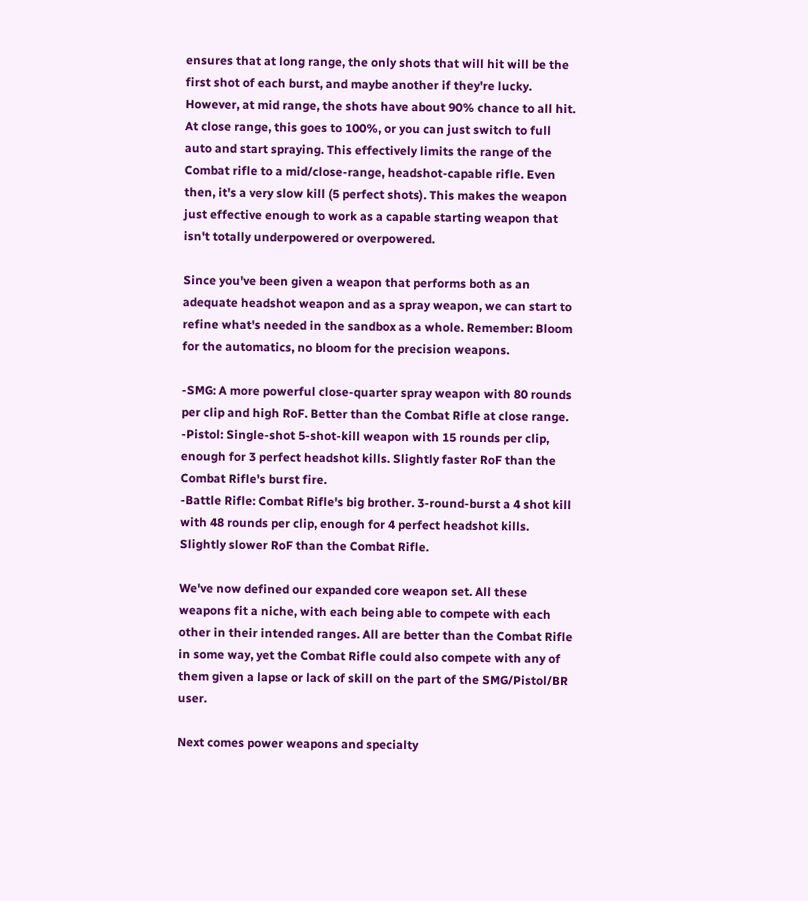ensures that at long range, the only shots that will hit will be the first shot of each burst, and maybe another if they're lucky. However, at mid range, the shots have about 90% chance to all hit. At close range, this goes to 100%, or you can just switch to full auto and start spraying. This effectively limits the range of the Combat rifle to a mid/close-range, headshot-capable rifle. Even then, it's a very slow kill (5 perfect shots). This makes the weapon just effective enough to work as a capable starting weapon that isn't totally underpowered or overpowered.

Since you've been given a weapon that performs both as an adequate headshot weapon and as a spray weapon, we can start to refine what's needed in the sandbox as a whole. Remember: Bloom for the automatics, no bloom for the precision weapons.

-SMG: A more powerful close-quarter spray weapon with 80 rounds per clip and high RoF. Better than the Combat Rifle at close range.
-Pistol: Single-shot 5-shot-kill weapon with 15 rounds per clip, enough for 3 perfect headshot kills. Slightly faster RoF than the Combat Rifle's burst fire.
-Battle Rifle: Combat Rifle's big brother. 3-round-burst a 4 shot kill with 48 rounds per clip, enough for 4 perfect headshot kills. Slightly slower RoF than the Combat Rifle.

We've now defined our expanded core weapon set. All these weapons fit a niche, with each being able to compete with each other in their intended ranges. All are better than the Combat Rifle in some way, yet the Combat Rifle could also compete with any of them given a lapse or lack of skill on the part of the SMG/Pistol/BR user.

Next comes power weapons and specialty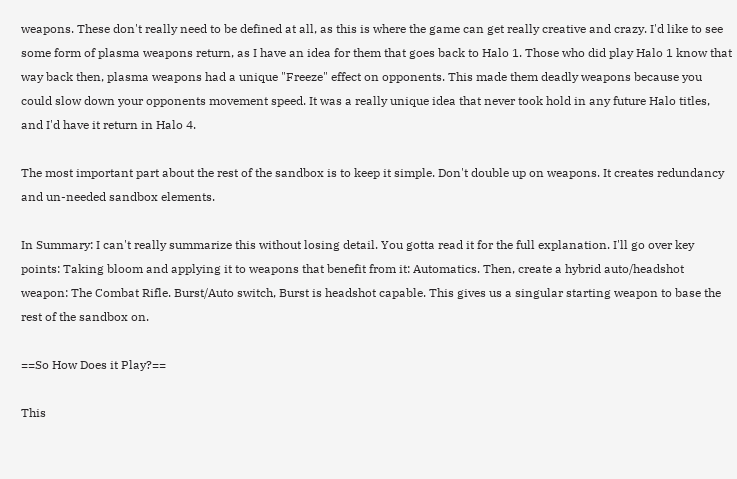weapons. These don't really need to be defined at all, as this is where the game can get really creative and crazy. I'd like to see some form of plasma weapons return, as I have an idea for them that goes back to Halo 1. Those who did play Halo 1 know that way back then, plasma weapons had a unique "Freeze" effect on opponents. This made them deadly weapons because you could slow down your opponents movement speed. It was a really unique idea that never took hold in any future Halo titles, and I'd have it return in Halo 4.

The most important part about the rest of the sandbox is to keep it simple. Don't double up on weapons. It creates redundancy and un-needed sandbox elements.

In Summary: I can't really summarize this without losing detail. You gotta read it for the full explanation. I'll go over key points: Taking bloom and applying it to weapons that benefit from it: Automatics. Then, create a hybrid auto/headshot weapon: The Combat Rifle. Burst/Auto switch, Burst is headshot capable. This gives us a singular starting weapon to base the rest of the sandbox on.

==So How Does it Play?==

This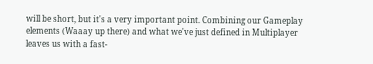will be short, but it's a very important point. Combining our Gameplay elements (Waaay up there) and what we've just defined in Multiplayer leaves us with a fast-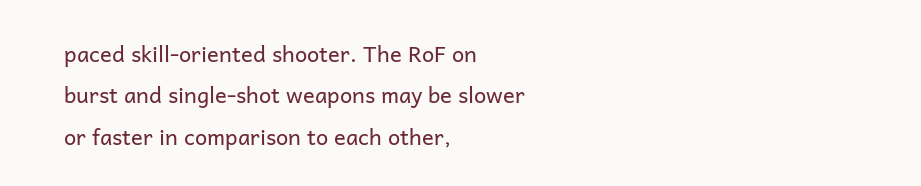paced skill-oriented shooter. The RoF on burst and single-shot weapons may be slower or faster in comparison to each other,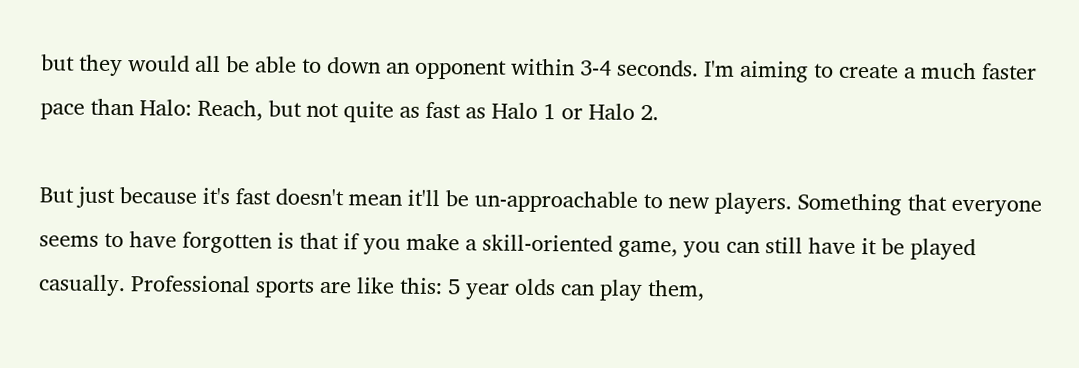but they would all be able to down an opponent within 3-4 seconds. I'm aiming to create a much faster pace than Halo: Reach, but not quite as fast as Halo 1 or Halo 2.

But just because it's fast doesn't mean it'll be un-approachable to new players. Something that everyone seems to have forgotten is that if you make a skill-oriented game, you can still have it be played casually. Professional sports are like this: 5 year olds can play them,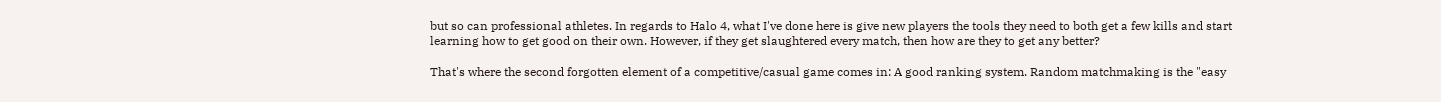but so can professional athletes. In regards to Halo 4, what I've done here is give new players the tools they need to both get a few kills and start learning how to get good on their own. However, if they get slaughtered every match, then how are they to get any better?

That's where the second forgotten element of a competitive/casual game comes in: A good ranking system. Random matchmaking is the "easy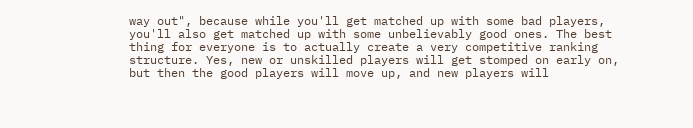way out", because while you'll get matched up with some bad players, you'll also get matched up with some unbelievably good ones. The best thing for everyone is to actually create a very competitive ranking structure. Yes, new or unskilled players will get stomped on early on, but then the good players will move up, and new players will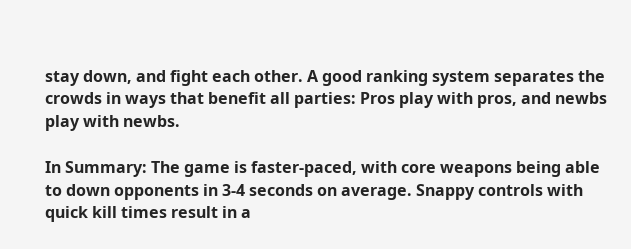stay down, and fight each other. A good ranking system separates the crowds in ways that benefit all parties: Pros play with pros, and newbs play with newbs.

In Summary: The game is faster-paced, with core weapons being able to down opponents in 3-4 seconds on average. Snappy controls with quick kill times result in a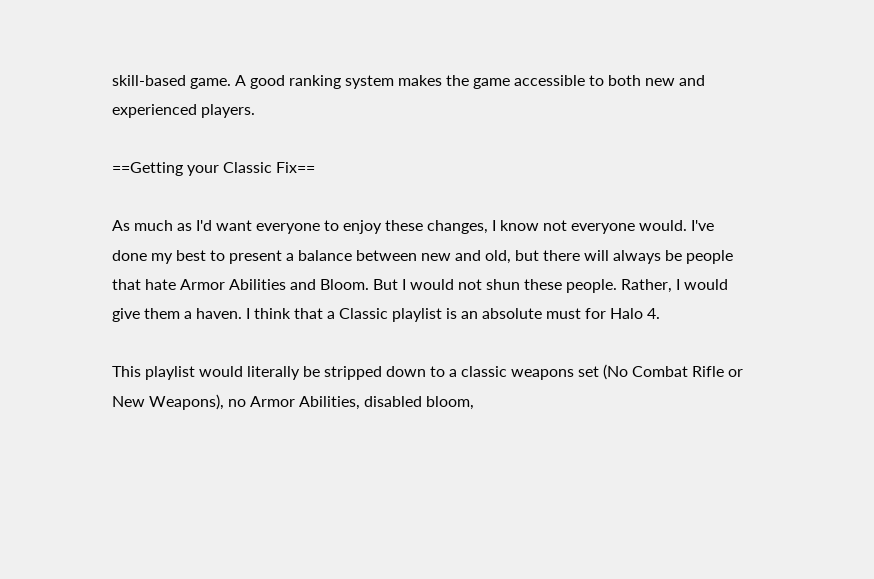skill-based game. A good ranking system makes the game accessible to both new and experienced players.

==Getting your Classic Fix==

As much as I'd want everyone to enjoy these changes, I know not everyone would. I've done my best to present a balance between new and old, but there will always be people that hate Armor Abilities and Bloom. But I would not shun these people. Rather, I would give them a haven. I think that a Classic playlist is an absolute must for Halo 4.

This playlist would literally be stripped down to a classic weapons set (No Combat Rifle or New Weapons), no Armor Abilities, disabled bloom,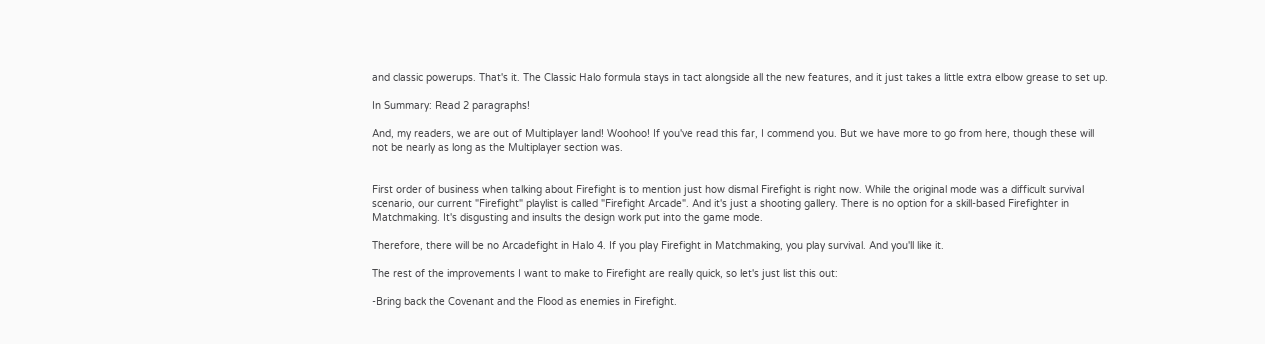and classic powerups. That's it. The Classic Halo formula stays in tact alongside all the new features, and it just takes a little extra elbow grease to set up.

In Summary: Read 2 paragraphs!

And, my readers, we are out of Multiplayer land! Woohoo! If you've read this far, I commend you. But we have more to go from here, though these will not be nearly as long as the Multiplayer section was.


First order of business when talking about Firefight is to mention just how dismal Firefight is right now. While the original mode was a difficult survival scenario, our current "Firefight" playlist is called "Firefight Arcade". And it's just a shooting gallery. There is no option for a skill-based Firefighter in Matchmaking. It's disgusting and insults the design work put into the game mode.

Therefore, there will be no Arcadefight in Halo 4. If you play Firefight in Matchmaking, you play survival. And you'll like it.

The rest of the improvements I want to make to Firefight are really quick, so let's just list this out:

-Bring back the Covenant and the Flood as enemies in Firefight.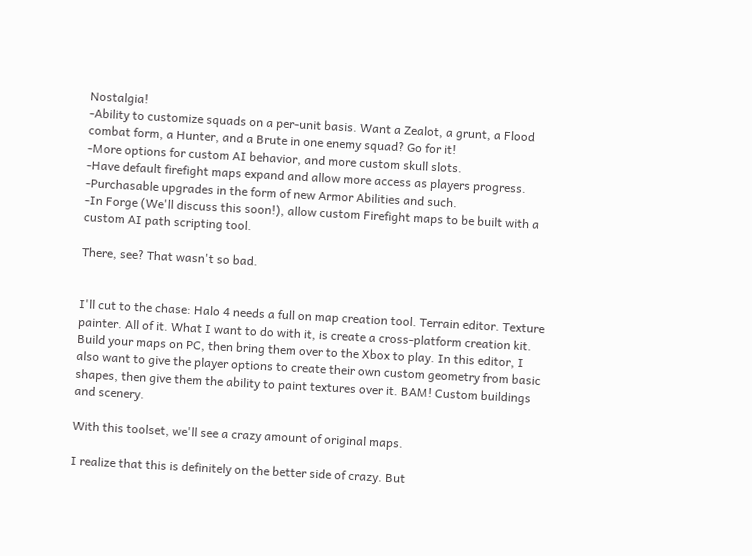Nostalgia!
-Ability to customize squads on a per-unit basis. Want a Zealot, a grunt, a Flood combat form, a Hunter, and a Brute in one enemy squad? Go for it!
-More options for custom AI behavior, and more custom skull slots.
-Have default firefight maps expand and allow more access as players progress.
-Purchasable upgrades in the form of new Armor Abilities and such.
-In Forge (We'll discuss this soon!), allow custom Firefight maps to be built with a custom AI path scripting tool.

There, see? That wasn't so bad.


I'll cut to the chase: Halo 4 needs a full on map creation tool. Terrain editor. Texture painter. All of it. What I want to do with it, is create a cross-platform creation kit. Build your maps on PC, then bring them over to the Xbox to play. In this editor, I also want to give the player options to create their own custom geometry from basic shapes, then give them the ability to paint textures over it. BAM! Custom buildings and scenery.

With this toolset, we'll see a crazy amount of original maps.

I realize that this is definitely on the better side of crazy. But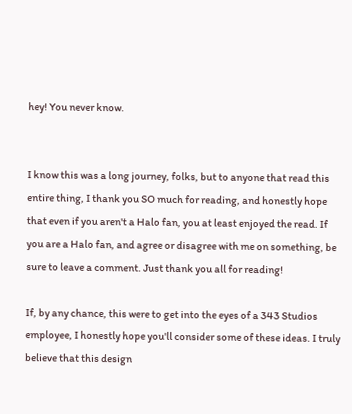hey! You never know.


I know this was a long journey, folks, but to anyone that read this entire thing, I thank you SO much for reading, and honestly hope that even if you aren't a Halo fan, you at least enjoyed the read. If you are a Halo fan, and agree or disagree with me on something, be sure to leave a comment. Just thank you all for reading!

If, by any chance, this were to get into the eyes of a 343 Studios employee, I honestly hope you'll consider some of these ideas. I truly believe that this design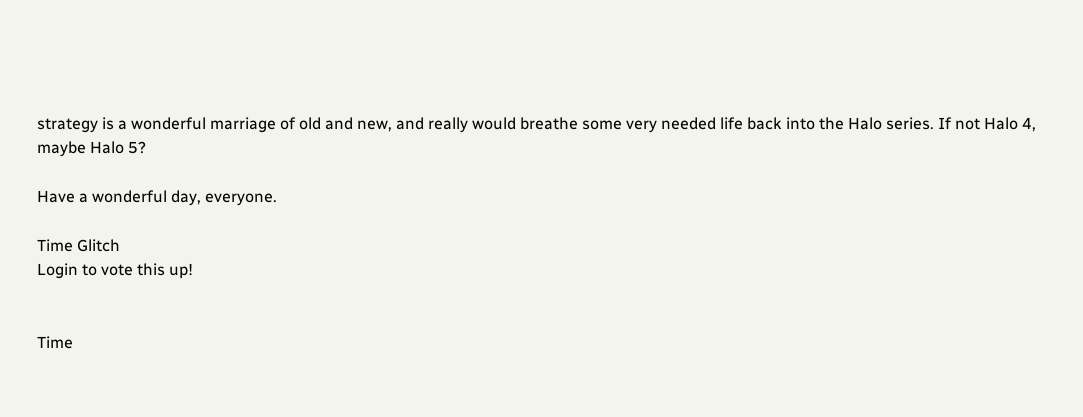strategy is a wonderful marriage of old and new, and really would breathe some very needed life back into the Halo series. If not Halo 4, maybe Halo 5?

Have a wonderful day, everyone.

Time Glitch
Login to vote this up!


Time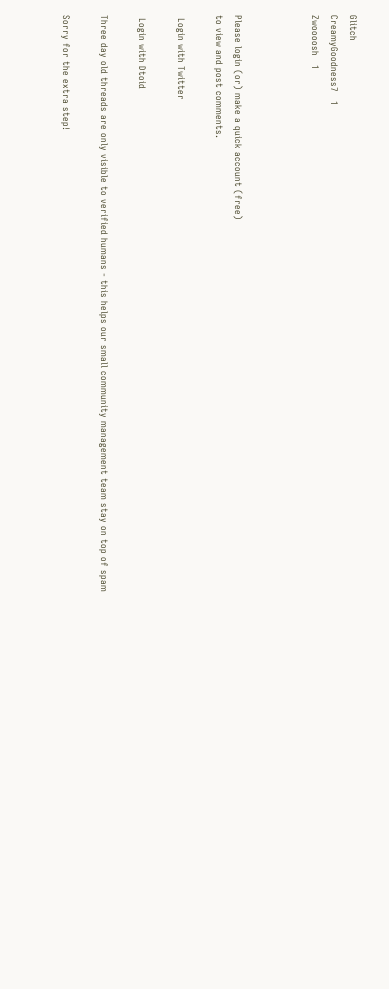Glitch
CreamyGoodness7   1
Zwoooosh   1



Please login (or) make a quick account (free)
to view and post comments.

 Login with Twitter

 Login with Dtoid

Three day old threads are only visible to verified humans - this helps our small community management team stay on top of spam

Sorry for the extra step!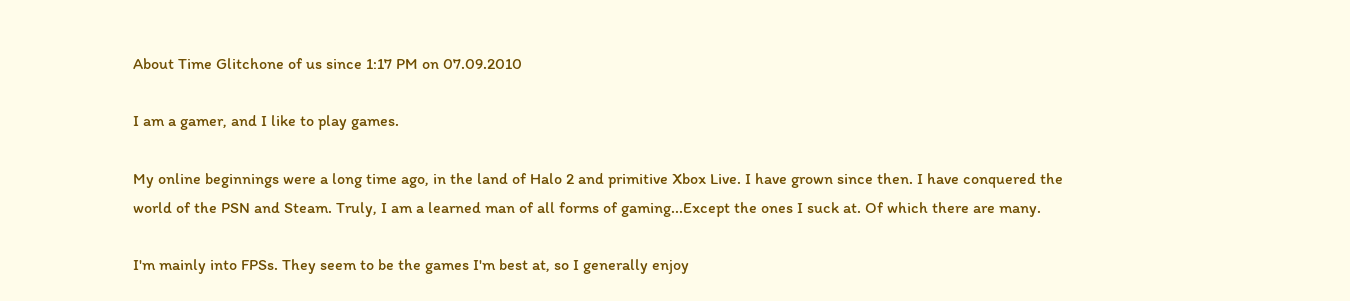About Time Glitchone of us since 1:17 PM on 07.09.2010

I am a gamer, and I like to play games.

My online beginnings were a long time ago, in the land of Halo 2 and primitive Xbox Live. I have grown since then. I have conquered the world of the PSN and Steam. Truly, I am a learned man of all forms of gaming...Except the ones I suck at. Of which there are many.

I'm mainly into FPSs. They seem to be the games I'm best at, so I generally enjoy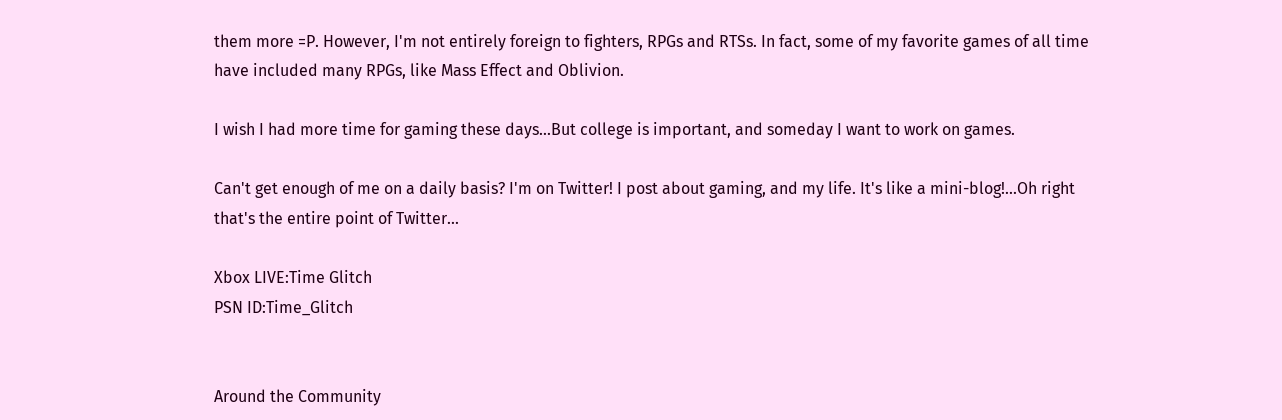them more =P. However, I'm not entirely foreign to fighters, RPGs and RTSs. In fact, some of my favorite games of all time have included many RPGs, like Mass Effect and Oblivion.

I wish I had more time for gaming these days...But college is important, and someday I want to work on games.

Can't get enough of me on a daily basis? I'm on Twitter! I post about gaming, and my life. It's like a mini-blog!...Oh right that's the entire point of Twitter...

Xbox LIVE:Time Glitch
PSN ID:Time_Glitch


Around the Community